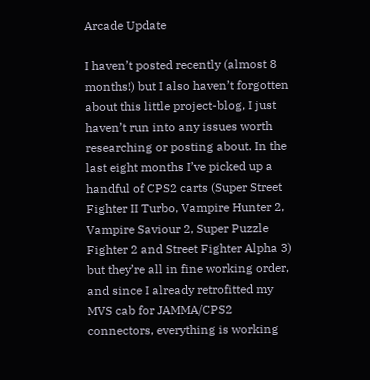Arcade Update

I haven’t posted recently (almost 8 months!) but I also haven’t forgotten about this little project-blog, I just haven’t run into any issues worth researching or posting about. In the last eight months I’ve picked up a handful of CPS2 carts (Super Street Fighter II Turbo, Vampire Hunter 2, Vampire Saviour 2, Super Puzzle Fighter 2 and Street Fighter Alpha 3) but they’re all in fine working order, and since I already retrofitted my MVS cab for JAMMA/CPS2 connectors, everything is working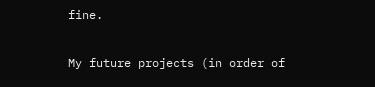fine.

My future projects (in order of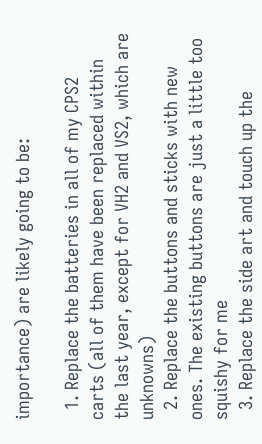importance) are likely going to be:

  1. Replace the batteries in all of my CPS2 carts (all of them have been replaced within the last year, except for VH2 and VS2, which are unknowns)
  2. Replace the buttons and sticks with new ones. The existing buttons are just a little too squishy for me
  3. Replace the side art and touch up the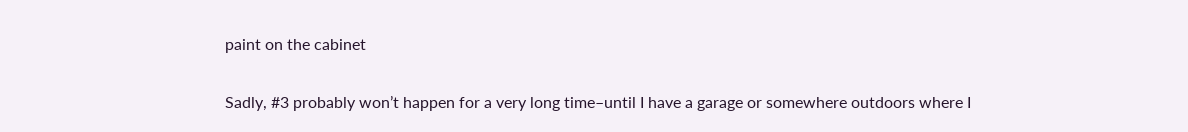paint on the cabinet

Sadly, #3 probably won’t happen for a very long time–until I have a garage or somewhere outdoors where I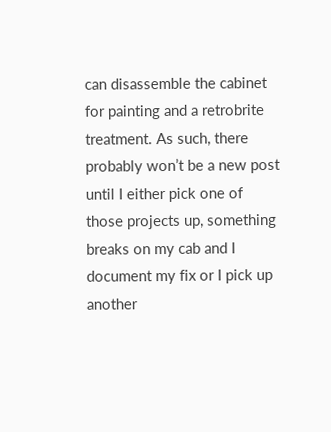can disassemble the cabinet for painting and a retrobrite treatment. As such, there probably won’t be a new post until I either pick one of those projects up, something breaks on my cab and I document my fix or I pick up another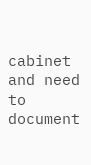cabinet and need to document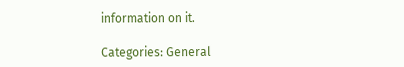information on it.

Categories: General